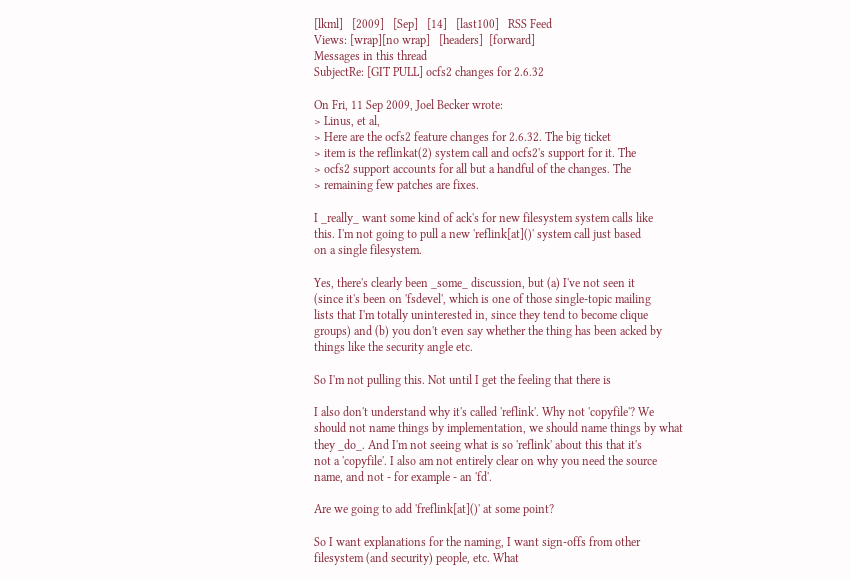[lkml]   [2009]   [Sep]   [14]   [last100]   RSS Feed
Views: [wrap][no wrap]   [headers]  [forward]
Messages in this thread
SubjectRe: [GIT PULL] ocfs2 changes for 2.6.32

On Fri, 11 Sep 2009, Joel Becker wrote:
> Linus, et al,
> Here are the ocfs2 feature changes for 2.6.32. The big ticket
> item is the reflinkat(2) system call and ocfs2's support for it. The
> ocfs2 support accounts for all but a handful of the changes. The
> remaining few patches are fixes.

I _really_ want some kind of ack's for new filesystem system calls like
this. I'm not going to pull a new 'reflink[at]()' system call just based
on a single filesystem.

Yes, there's clearly been _some_ discussion, but (a) I've not seen it
(since it's been on 'fsdevel', which is one of those single-topic mailing
lists that I'm totally uninterested in, since they tend to become clique
groups) and (b) you don't even say whether the thing has been acked by
things like the security angle etc.

So I'm not pulling this. Not until I get the feeling that there is

I also don't understand why it's called 'reflink'. Why not 'copyfile'? We
should not name things by implementation, we should name things by what
they _do_. And I'm not seeing what is so 'reflink' about this that it's
not a 'copyfile'. I also am not entirely clear on why you need the source
name, and not - for example - an 'fd'.

Are we going to add 'freflink[at]()' at some point?

So I want explanations for the naming, I want sign-offs from other
filesystem (and security) people, etc. What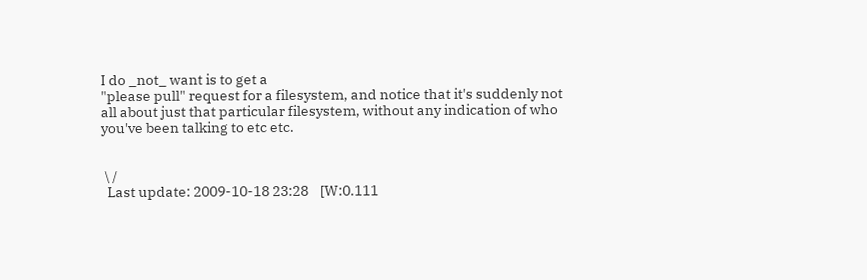I do _not_ want is to get a
"please pull" request for a filesystem, and notice that it's suddenly not
all about just that particular filesystem, without any indication of who
you've been talking to etc etc.


 \ /
  Last update: 2009-10-18 23:28    [W:0.111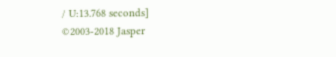/ U:13.768 seconds]
©2003-2018 Jasper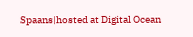Spaans|hosted at Digital Ocean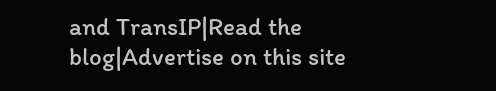and TransIP|Read the blog|Advertise on this site